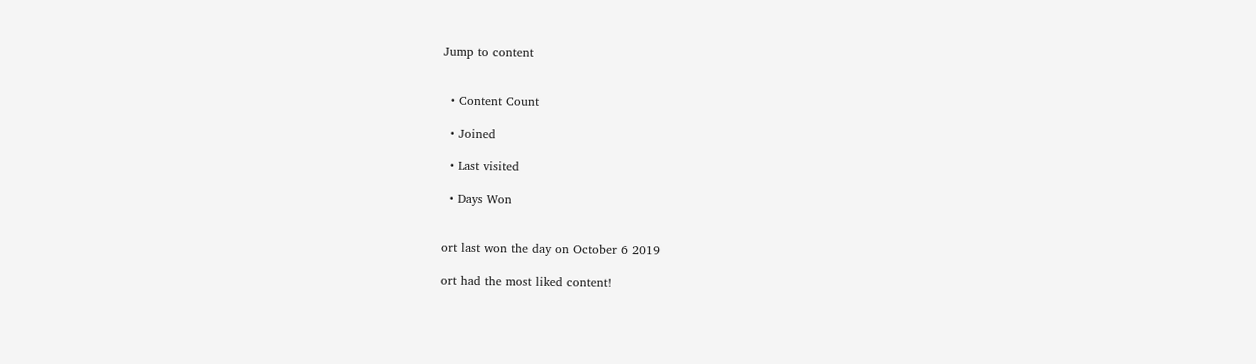Jump to content


  • Content Count

  • Joined

  • Last visited

  • Days Won


ort last won the day on October 6 2019

ort had the most liked content!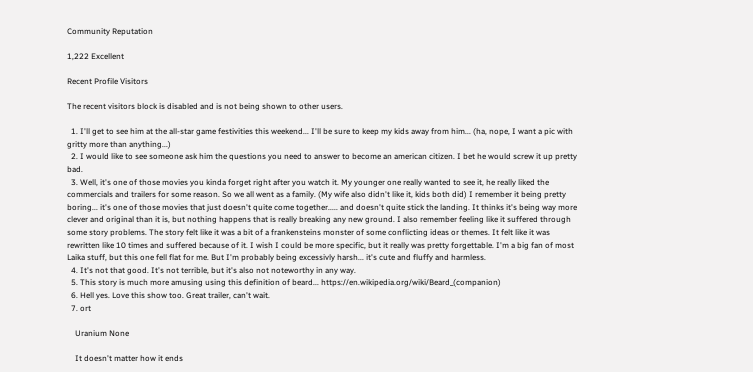Community Reputation

1,222 Excellent

Recent Profile Visitors

The recent visitors block is disabled and is not being shown to other users.

  1. I'll get to see him at the all-star game festivities this weekend... I'll be sure to keep my kids away from him... (ha, nope, I want a pic with gritty more than anything...)
  2. I would like to see someone ask him the questions you need to answer to become an american citizen. I bet he would screw it up pretty bad.
  3. Well, it's one of those movies you kinda forget right after you watch it. My younger one really wanted to see it, he really liked the commercials and trailers for some reason. So we all went as a family. (My wife also didn't like it, kids both did) I remember it being pretty boring... it's one of those movies that just doesn't quite come together..... and doesn't quite stick the landing. It thinks it's being way more clever and original than it is, but nothing happens that is really breaking any new ground. I also remember feeling like it suffered through some story problems. The story felt like it was a bit of a frankensteins monster of some conflicting ideas or themes. It felt like it was rewritten like 10 times and suffered because of it. I wish I could be more specific, but it really was pretty forgettable. I'm a big fan of most Laika stuff, but this one fell flat for me. But I'm probably being excessivly harsh... it's cute and fluffy and harmless.
  4. It's not that good. It's not terrible, but it's also not noteworthy in any way.
  5. This story is much more amusing using this definition of beard... https://en.wikipedia.org/wiki/Beard_(companion)
  6. Hell yes. Love this show too. Great trailer, can't wait.
  7. ort

    Uranium None

    It doesn't matter how it ends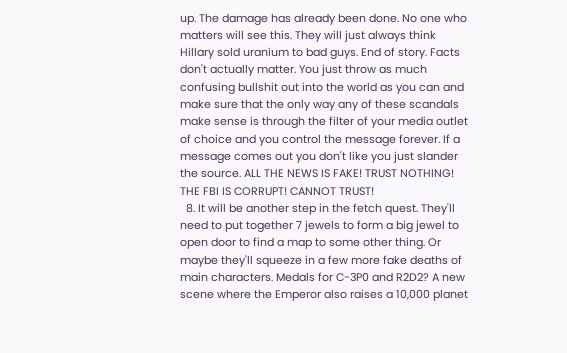up. The damage has already been done. No one who matters will see this. They will just always think Hillary sold uranium to bad guys. End of story. Facts don't actually matter. You just throw as much confusing bullshit out into the world as you can and make sure that the only way any of these scandals make sense is through the filter of your media outlet of choice and you control the message forever. If a message comes out you don't like you just slander the source. ALL THE NEWS IS FAKE! TRUST NOTHING! THE FBI IS CORRUPT! CANNOT TRUST!
  8. It will be another step in the fetch quest. They'll need to put together 7 jewels to form a big jewel to open door to find a map to some other thing. Or maybe they'll squeeze in a few more fake deaths of main characters. Medals for C-3P0 and R2D2? A new scene where the Emperor also raises a 10,000 planet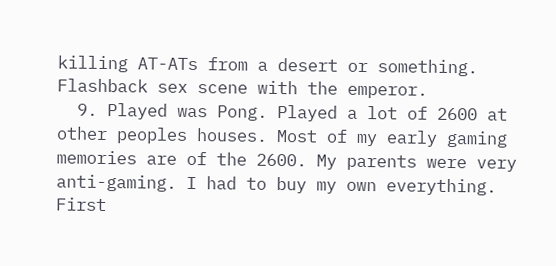killing AT-ATs from a desert or something. Flashback sex scene with the emperor.
  9. Played was Pong. Played a lot of 2600 at other peoples houses. Most of my early gaming memories are of the 2600. My parents were very anti-gaming. I had to buy my own everything. First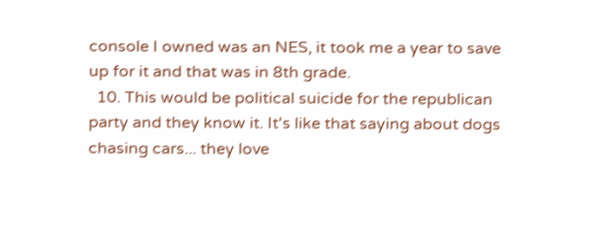console I owned was an NES, it took me a year to save up for it and that was in 8th grade.
  10. This would be political suicide for the republican party and they know it. It's like that saying about dogs chasing cars... they love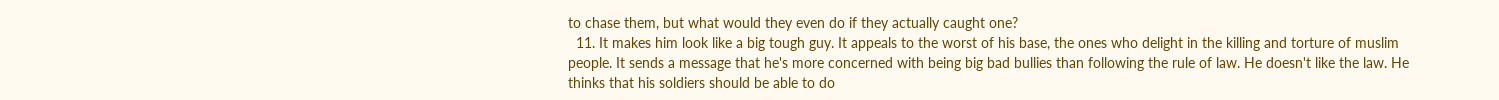to chase them, but what would they even do if they actually caught one?
  11. It makes him look like a big tough guy. It appeals to the worst of his base, the ones who delight in the killing and torture of muslim people. It sends a message that he's more concerned with being big bad bullies than following the rule of law. He doesn't like the law. He thinks that his soldiers should be able to do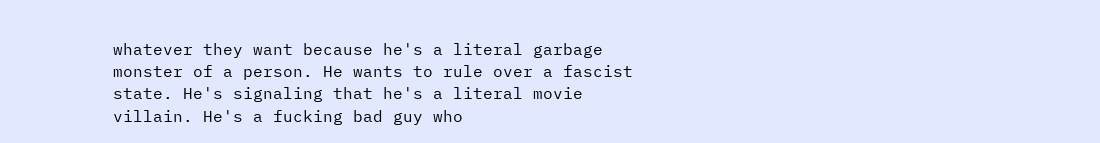whatever they want because he's a literal garbage monster of a person. He wants to rule over a fascist state. He's signaling that he's a literal movie villain. He's a fucking bad guy who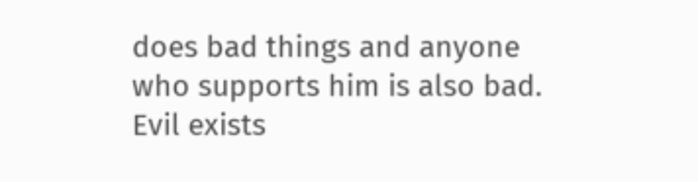does bad things and anyone who supports him is also bad. Evil exists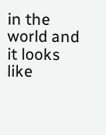in the world and it looks like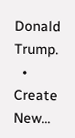Donald Trump.
  • Create New...